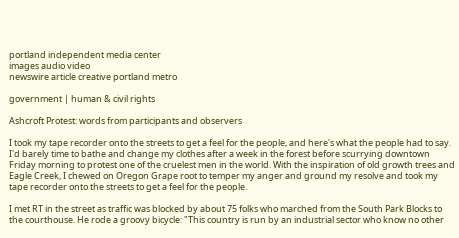portland independent media center
images audio video
newswire article creative portland metro

government | human & civil rights

Ashcroft Protest: words from participants and observers

I took my tape recorder onto the streets to get a feel for the people, and here's what the people had to say.
I'd barely time to bathe and change my clothes after a week in the forest before scurrying downtown Friday morning to protest one of the cruelest men in the world. With the inspiration of old growth trees and Eagle Creek, I chewed on Oregon Grape root to temper my anger and ground my resolve and took my tape recorder onto the streets to get a feel for the people.

I met RT in the street as traffic was blocked by about 75 folks who marched from the South Park Blocks to the courthouse. He rode a groovy bicycle: "This country is run by an industrial sector who know no other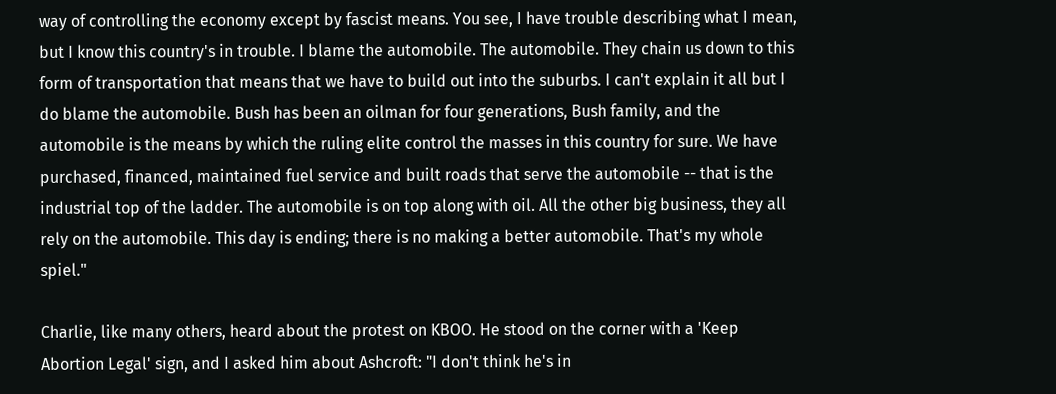way of controlling the economy except by fascist means. You see, I have trouble describing what I mean, but I know this country's in trouble. I blame the automobile. The automobile. They chain us down to this form of transportation that means that we have to build out into the suburbs. I can't explain it all but I do blame the automobile. Bush has been an oilman for four generations, Bush family, and the automobile is the means by which the ruling elite control the masses in this country for sure. We have purchased, financed, maintained fuel service and built roads that serve the automobile -- that is the industrial top of the ladder. The automobile is on top along with oil. All the other big business, they all rely on the automobile. This day is ending; there is no making a better automobile. That's my whole spiel."

Charlie, like many others, heard about the protest on KBOO. He stood on the corner with a 'Keep Abortion Legal' sign, and I asked him about Ashcroft: "I don't think he's in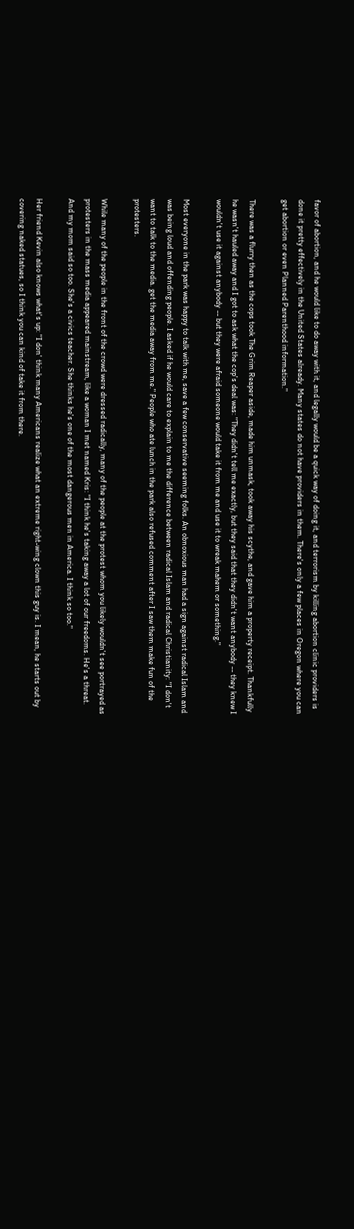favor of abortion, and he would like to do away with it, and legally would be a quick way of doing it, and terrorism by killing abortion clinic providers is done it pretty effectively in the United States already. Many states do not have providers in them. There's only a few places in Oregon where you can get abortion or even Planned Parenthood information."

There was a flurry then as the cops took The Grim Reaper aside, made him unmask, took away his scythe, and gave him a property receipt. Thankfully he wasn't hauled away and I got to ask what the cop's deal was: "They didn't tell me exactly, but they said that they didn't want anybody -- they knew I wouldn't use it against anybody -- but they were afraid someone would take it from me and use it to wreak mahem or something."

Most everyone in the park was happy to talk with me, save a few conservative seeming folks. An obnoxious man had a sign against radical Islam and was being loud and offending people. I asked if he would care to explain to me the difference between radical Islam and radical Christianity: "I don't want to talk to the media. get the media away from me." People who ate lunch in the park also refused comment after I saw them make fun of the protesters.

While many of the people in the front of the crowd were dressed radically, many of the people at the protest whom you likely wouldn't see portrayed as protesters in the mass media appeared mainstream, like a woman I met named Kris: "I think he's taking away a lot of our freedoms. He's a threat. And my mom said so too. She's a civics teacher. She thinks he's one of the most dangerous men in America. I think so too."

Her friend Kevin also knows what's up: "I don' think many Americans realize what an extreme right-wing clown this guy is. I mean, he starts out by covering naked statues, so I think you can kind of take it from there.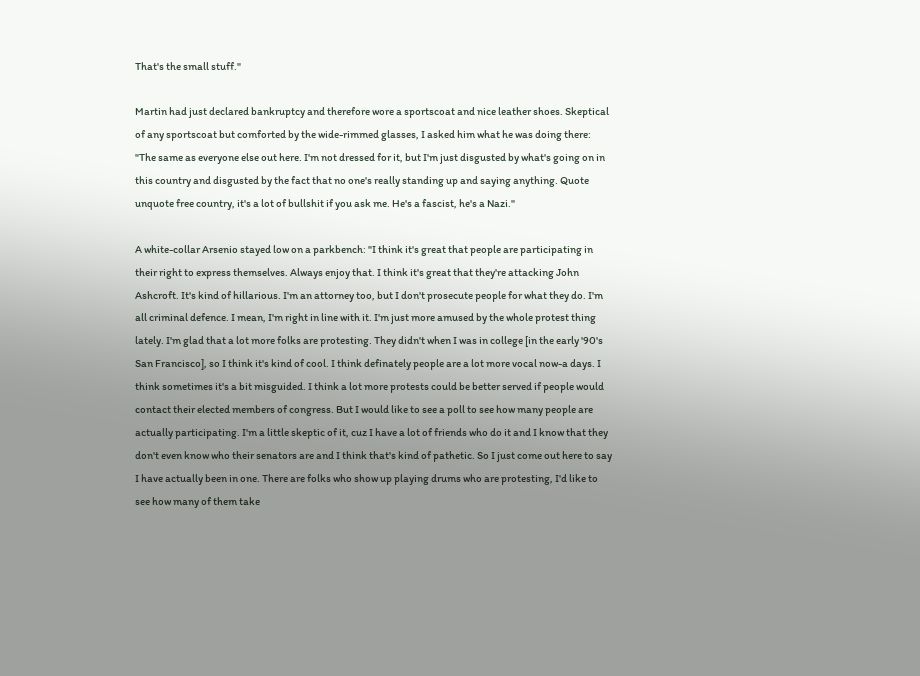That's the small stuff."

Martin had just declared bankruptcy and therefore wore a sportscoat and nice leather shoes. Skeptical of any sportscoat but comforted by the wide-rimmed glasses, I asked him what he was doing there: "The same as everyone else out here. I'm not dressed for it, but I'm just disgusted by what's going on in this country and disgusted by the fact that no one's really standing up and saying anything. Quote unquote free country, it's a lot of bullshit if you ask me. He's a fascist, he's a Nazi."

A white-collar Arsenio stayed low on a parkbench: "I think it's great that people are participating in their right to express themselves. Always enjoy that. I think it's great that they're attacking John Ashcroft. It's kind of hillarious. I'm an attorney too, but I don't prosecute people for what they do. I'm all criminal defence. I mean, I'm right in line with it. I'm just more amused by the whole protest thing lately. I'm glad that a lot more folks are protesting. They didn't when I was in college [in the early '90's San Francisco], so I think it's kind of cool. I think definately people are a lot more vocal now-a days. I think sometimes it's a bit misguided. I think a lot more protests could be better served if people would contact their elected members of congress. But I would like to see a poll to see how many people are actually participating. I'm a little skeptic of it, cuz I have a lot of friends who do it and I know that they don't even know who their senators are and I think that's kind of pathetic. So I just come out here to say I have actually been in one. There are folks who show up playing drums who are protesting, I'd like to see how many of them take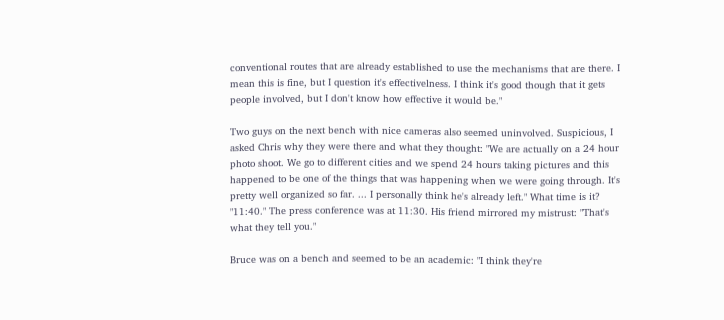conventional routes that are already established to use the mechanisms that are there. I mean this is fine, but I question it's effectivelness. I think it's good though that it gets people involved, but I don't know how effective it would be."

Two guys on the next bench with nice cameras also seemed uninvolved. Suspicious, I asked Chris why they were there and what they thought: "We are actually on a 24 hour photo shoot. We go to different cities and we spend 24 hours taking pictures and this happened to be one of the things that was happening when we were going through. It's pretty well organized so far. ... I personally think he's already left." What time is it? "11:40." The press conference was at 11:30. His friend mirrored my mistrust: "That's what they tell you."

Bruce was on a bench and seemed to be an academic: "I think they're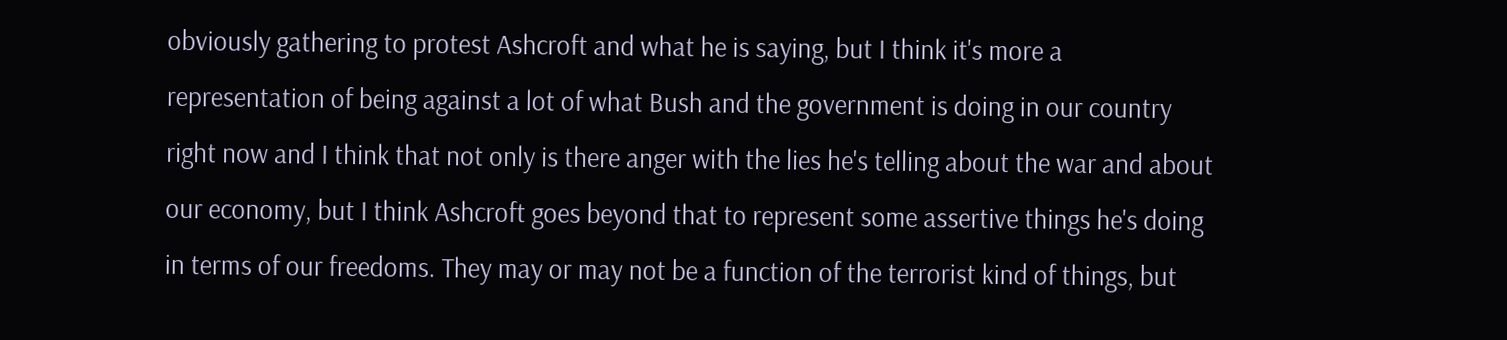obviously gathering to protest Ashcroft and what he is saying, but I think it's more a representation of being against a lot of what Bush and the government is doing in our country right now and I think that not only is there anger with the lies he's telling about the war and about our economy, but I think Ashcroft goes beyond that to represent some assertive things he's doing in terms of our freedoms. They may or may not be a function of the terrorist kind of things, but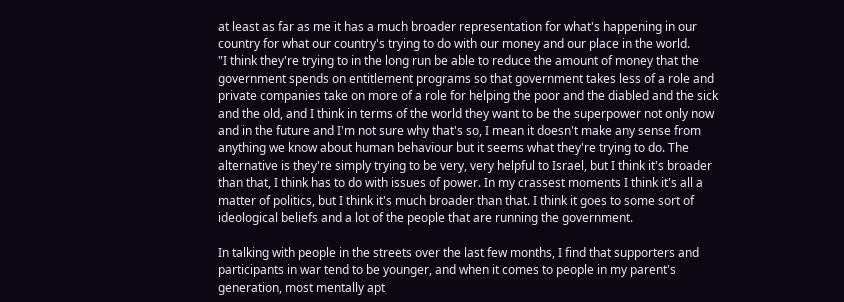at least as far as me it has a much broader representation for what's happening in our country for what our country's trying to do with our money and our place in the world.
"I think they're trying to in the long run be able to reduce the amount of money that the government spends on entitlement programs so that government takes less of a role and private companies take on more of a role for helping the poor and the diabled and the sick and the old, and I think in terms of the world they want to be the superpower not only now and in the future and I'm not sure why that's so, I mean it doesn't make any sense from anything we know about human behaviour but it seems what they're trying to do. The alternative is they're simply trying to be very, very helpful to Israel, but I think it's broader than that, I think has to do with issues of power. In my crassest moments I think it's all a matter of politics, but I think it's much broader than that. I think it goes to some sort of ideological beliefs and a lot of the people that are running the government.

In talking with people in the streets over the last few months, I find that supporters and participants in war tend to be younger, and when it comes to people in my parent's generation, most mentally apt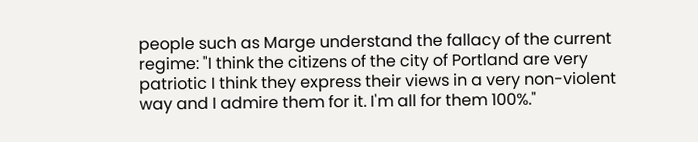people such as Marge understand the fallacy of the current regime: "I think the citizens of the city of Portland are very patriotic I think they express their views in a very non-violent way and I admire them for it. I'm all for them 100%."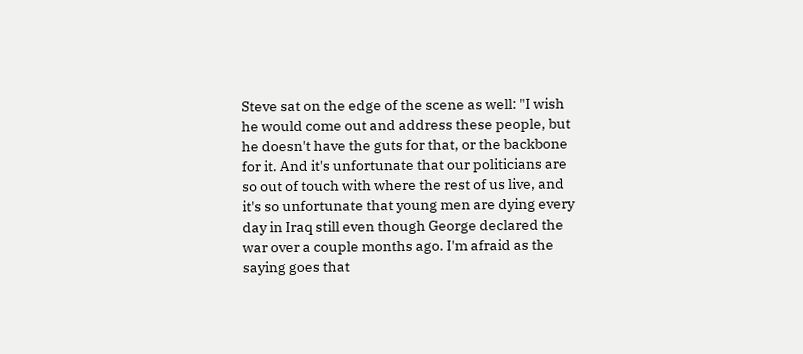Steve sat on the edge of the scene as well: "I wish he would come out and address these people, but he doesn't have the guts for that, or the backbone for it. And it's unfortunate that our politicians are so out of touch with where the rest of us live, and it's so unfortunate that young men are dying every day in Iraq still even though George declared the war over a couple months ago. I'm afraid as the saying goes that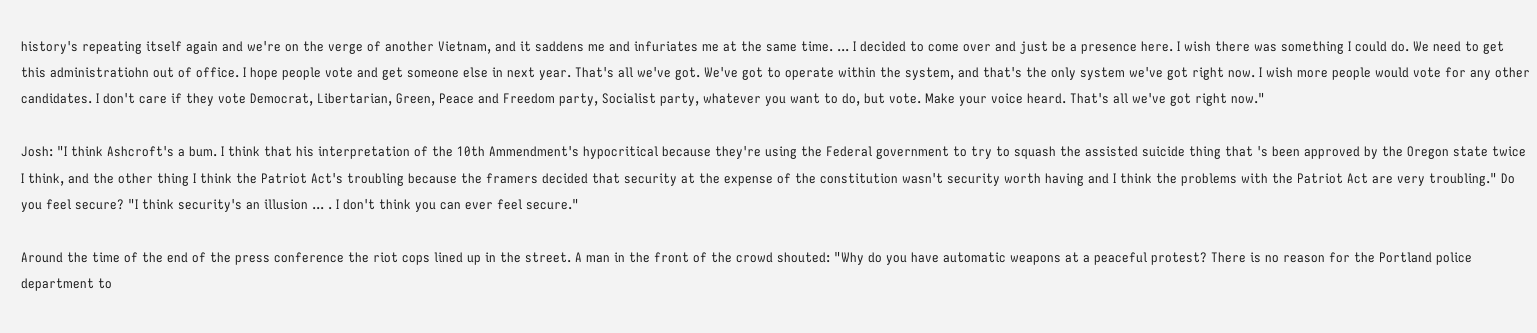history's repeating itself again and we're on the verge of another Vietnam, and it saddens me and infuriates me at the same time. ... I decided to come over and just be a presence here. I wish there was something I could do. We need to get this administratiohn out of office. I hope people vote and get someone else in next year. That's all we've got. We've got to operate within the system, and that's the only system we've got right now. I wish more people would vote for any other candidates. I don't care if they vote Democrat, Libertarian, Green, Peace and Freedom party, Socialist party, whatever you want to do, but vote. Make your voice heard. That's all we've got right now."

Josh: "I think Ashcroft's a bum. I think that his interpretation of the 10th Ammendment's hypocritical because they're using the Federal government to try to squash the assisted suicide thing that 's been approved by the Oregon state twice I think, and the other thing I think the Patriot Act's troubling because the framers decided that security at the expense of the constitution wasn't security worth having and I think the problems with the Patriot Act are very troubling." Do you feel secure? "I think security's an illusion ... . I don't think you can ever feel secure."

Around the time of the end of the press conference the riot cops lined up in the street. A man in the front of the crowd shouted: "Why do you have automatic weapons at a peaceful protest? There is no reason for the Portland police department to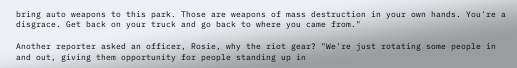bring auto weapons to this park. Those are weapons of mass destruction in your own hands. You're a disgrace. Get back on your truck and go back to where you came from."

Another reporter asked an officer, Rosie, why the riot gear? "We're just rotating some people in and out, giving them opportunity for people standing up in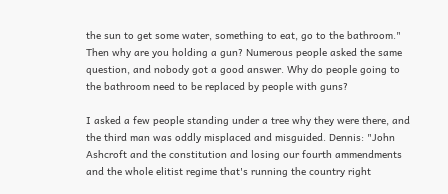the sun to get some water, something to eat, go to the bathroom." Then why are you holding a gun? Numerous people asked the same question, and nobody got a good answer. Why do people going to the bathroom need to be replaced by people with guns?

I asked a few people standing under a tree why they were there, and the third man was oddly misplaced and misguided. Dennis: "John Ashcroft and the constitution and losing our fourth ammendments and the whole elitist regime that's running the country right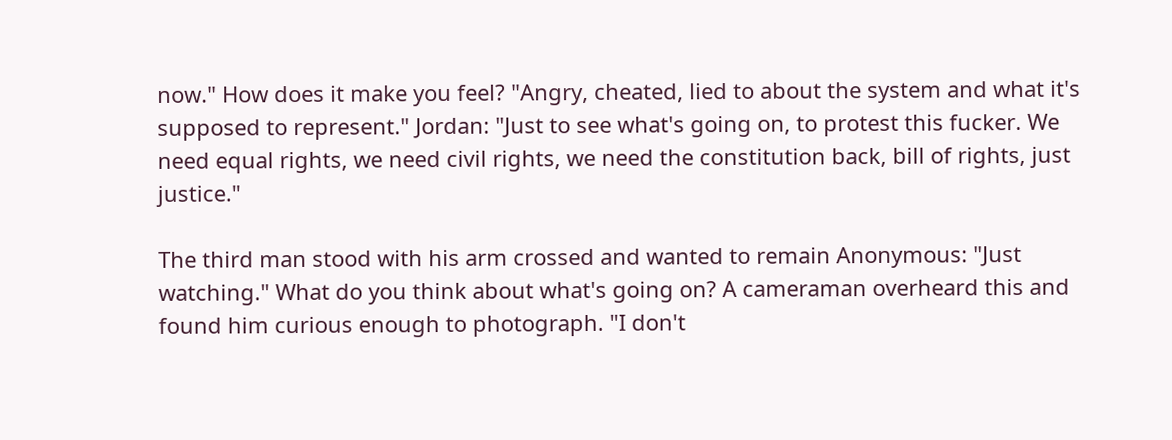now." How does it make you feel? "Angry, cheated, lied to about the system and what it's supposed to represent." Jordan: "Just to see what's going on, to protest this fucker. We need equal rights, we need civil rights, we need the constitution back, bill of rights, just justice."

The third man stood with his arm crossed and wanted to remain Anonymous: "Just watching." What do you think about what's going on? A cameraman overheard this and found him curious enough to photograph. "I don't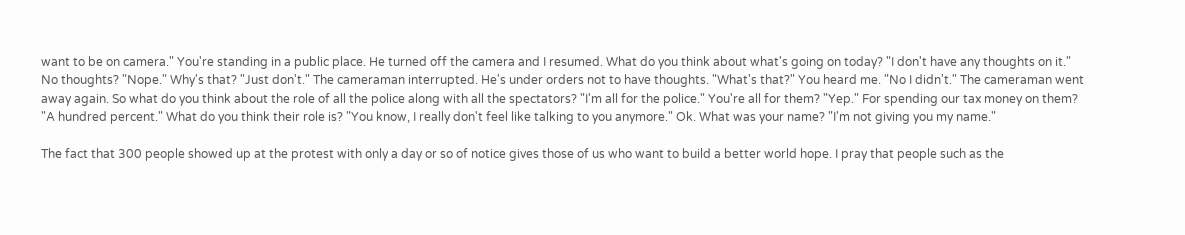want to be on camera." You're standing in a public place. He turned off the camera and I resumed. What do you think about what's going on today? "I don't have any thoughts on it." No thoughts? "Nope." Why's that? "Just don't." The cameraman interrupted. He's under orders not to have thoughts. "What's that?" You heard me. "No I didn't." The cameraman went away again. So what do you think about the role of all the police along with all the spectators? "I'm all for the police." You're all for them? "Yep." For spending our tax money on them? "A hundred percent." What do you think their role is? "You know, I really don't feel like talking to you anymore." Ok. What was your name? "I'm not giving you my name."

The fact that 300 people showed up at the protest with only a day or so of notice gives those of us who want to build a better world hope. I pray that people such as the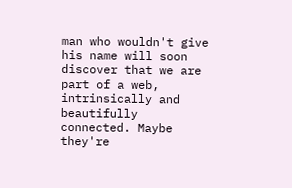man who wouldn't give his name will soon discover that we are part of a web, intrinsically and beautifully connected. Maybe they're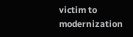victim to modernization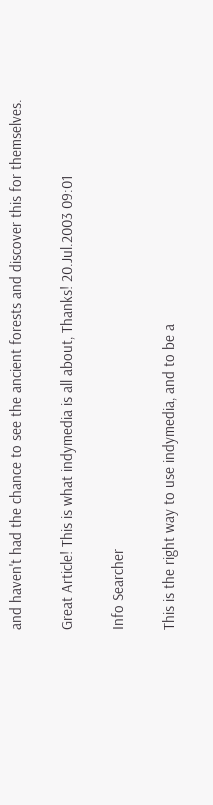and haven't had the chance to see the ancient forests and discover this for themselves.

Great Article! This is what indymedia is all about, Thanks! 20.Jul.2003 09:01

Info Searcher

This is the right way to use indymedia, and to be a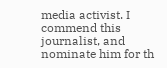media activist. I commend this journalist, and nominate him for th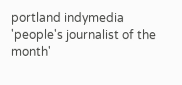portland indymedia 'people's journalist of the month'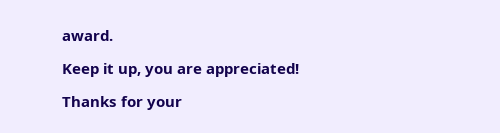award.

Keep it up, you are appreciated!

Thanks for your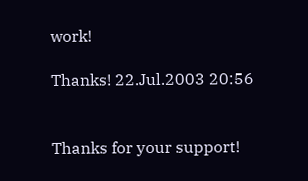work!

Thanks! 22.Jul.2003 20:56


Thanks for your support!